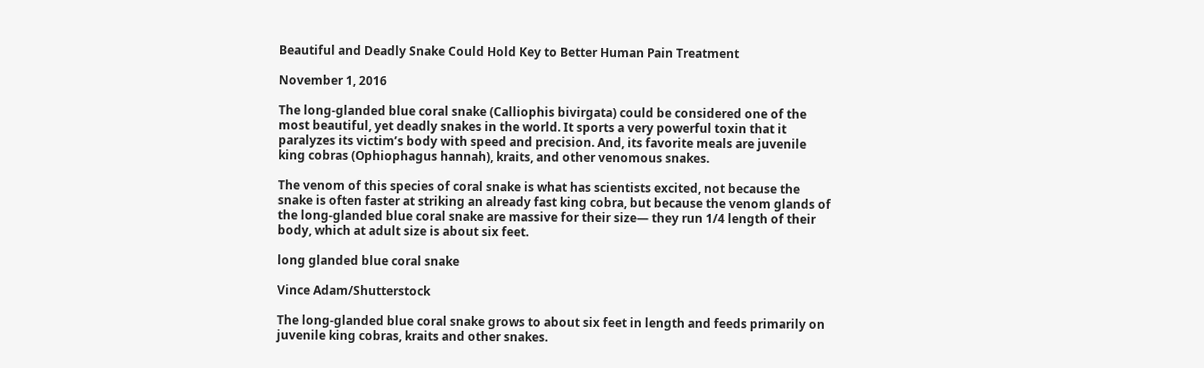Beautiful and Deadly Snake Could Hold Key to Better Human Pain Treatment

November 1, 2016

The long-glanded blue coral snake (Calliophis bivirgata) could be considered one of the most beautiful, yet deadly snakes in the world. It sports a very powerful toxin that it paralyzes its victim’s body with speed and precision. And, its favorite meals are juvenile king cobras (Ophiophagus hannah), kraits, and other venomous snakes.

The venom of this species of coral snake is what has scientists excited, not because the snake is often faster at striking an already fast king cobra, but because the venom glands of the long-glanded blue coral snake are massive for their size— they run 1/4 length of their body, which at adult size is about six feet.

long glanded blue coral snake

Vince Adam/Shutterstock

The long-glanded blue coral snake grows to about six feet in length and feeds primarily on juvenile king cobras, kraits and other snakes.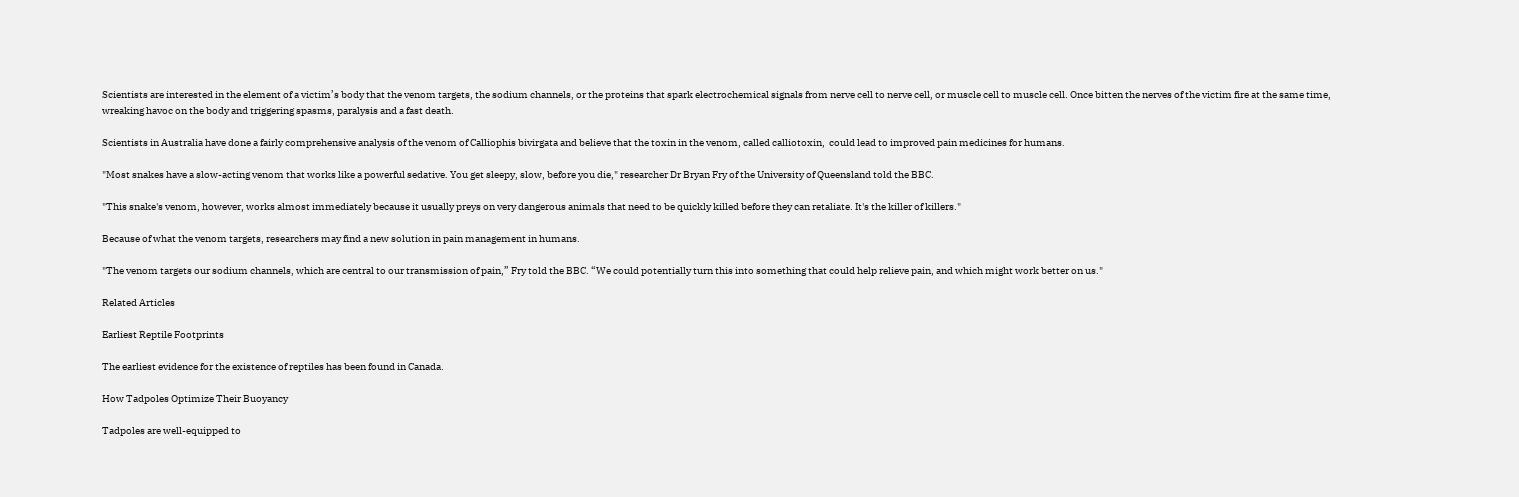Scientists are interested in the element of a victim’s body that the venom targets, the sodium channels, or the proteins that spark electrochemical signals from nerve cell to nerve cell, or muscle cell to muscle cell. Once bitten the nerves of the victim fire at the same time, wreaking havoc on the body and triggering spasms, paralysis and a fast death.

Scientists in Australia have done a fairly comprehensive analysis of the venom of Calliophis bivirgata and believe that the toxin in the venom, called calliotoxin,  could lead to improved pain medicines for humans.

"Most snakes have a slow-acting venom that works like a powerful sedative. You get sleepy, slow, before you die," researcher Dr Bryan Fry of the University of Queensland told the BBC.

"This snake's venom, however, works almost immediately because it usually preys on very dangerous animals that need to be quickly killed before they can retaliate. It's the killer of killers."

Because of what the venom targets, researchers may find a new solution in pain management in humans.

"The venom targets our sodium channels, which are central to our transmission of pain,” Fry told the BBC. “We could potentially turn this into something that could help relieve pain, and which might work better on us."

Related Articles

Earliest Reptile Footprints

The earliest evidence for the existence of reptiles has been found in Canada.

How Tadpoles Optimize Their Buoyancy

Tadpoles are well-equipped to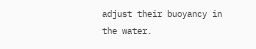adjust their buoyancy in the water.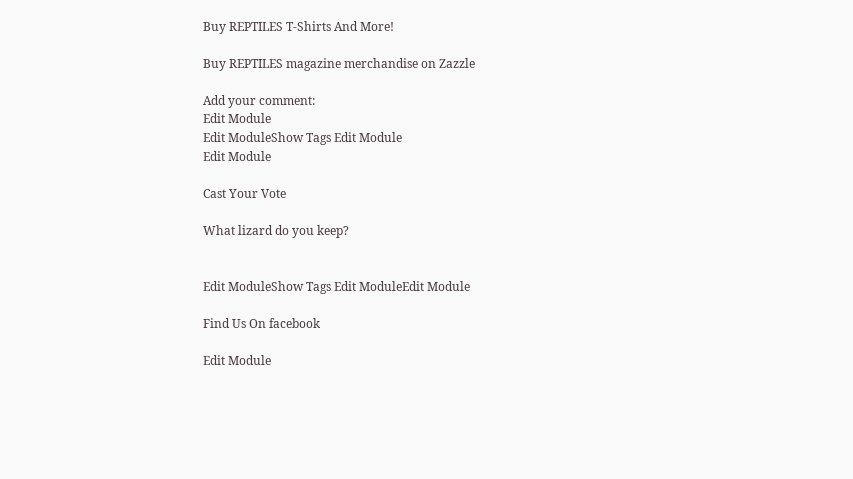Buy REPTILES T-Shirts And More!

Buy REPTILES magazine merchandise on Zazzle

Add your comment:
Edit Module
Edit ModuleShow Tags Edit Module
Edit Module

Cast Your Vote

What lizard do you keep?


Edit ModuleShow Tags Edit ModuleEdit Module

Find Us On facebook

Edit Module